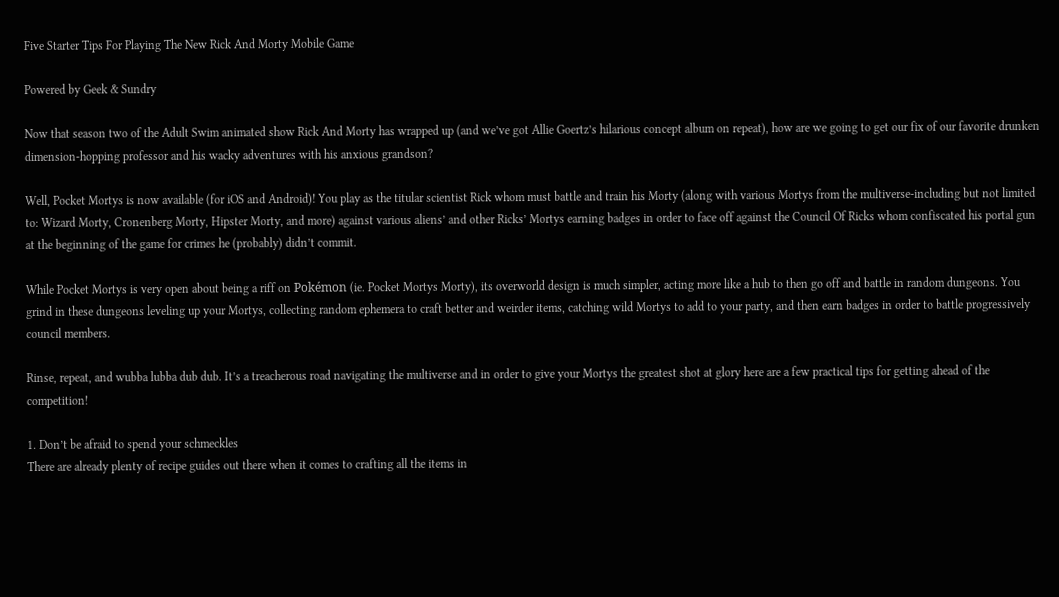Five Starter Tips For Playing The New Rick And Morty Mobile Game

Powered by Geek & Sundry

Now that season two of the Adult Swim animated show Rick And Morty has wrapped up (and we’ve got Allie Goertz’s hilarious concept album on repeat), how are we going to get our fix of our favorite drunken dimension-hopping professor and his wacky adventures with his anxious grandson?

Well, Pocket Mortys is now available (for iOS and Android)! You play as the titular scientist Rick whom must battle and train his Morty (along with various Mortys from the multiverse-including but not limited to: Wizard Morty, Cronenberg Morty, Hipster Morty, and more) against various aliens’ and other Ricks’ Mortys earning badges in order to face off against the Council Of Ricks whom confiscated his portal gun at the beginning of the game for crimes he (probably) didn’t commit.

While Pocket Mortys is very open about being a riff on Pokémon (ie. Pocket Mortys Morty), its overworld design is much simpler, acting more like a hub to then go off and battle in random dungeons. You grind in these dungeons leveling up your Mortys, collecting random ephemera to craft better and weirder items, catching wild Mortys to add to your party, and then earn badges in order to battle progressively council members.

Rinse, repeat, and wubba lubba dub dub. It’s a treacherous road navigating the multiverse and in order to give your Mortys the greatest shot at glory here are a few practical tips for getting ahead of the competition!

1. Don’t be afraid to spend your schmeckles
There are already plenty of recipe guides out there when it comes to crafting all the items in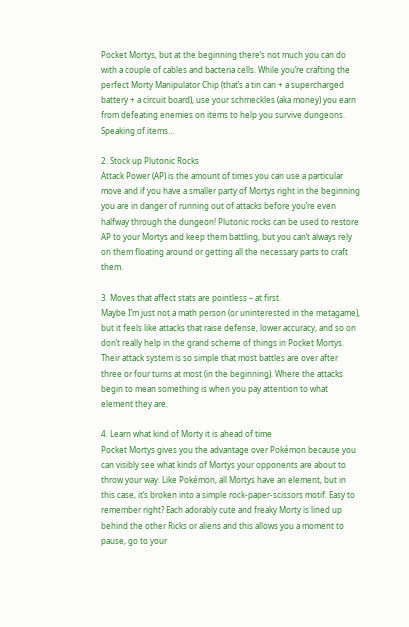Pocket Mortys, but at the beginning there’s not much you can do with a couple of cables and bacteria cells. While you’re crafting the perfect Morty Manipulator Chip (that’s a tin can + a supercharged battery + a circuit board), use your schmeckles (aka money) you earn from defeating enemies on items to help you survive dungeons. Speaking of items…

2. Stock up Plutonic Rocks
Attack Power (AP) is the amount of times you can use a particular move and if you have a smaller party of Mortys right in the beginning you are in danger of running out of attacks before you’re even halfway through the dungeon! Plutonic rocks can be used to restore AP to your Mortys and keep them battling, but you can’t always rely on them floating around or getting all the necessary parts to craft them.

3. Moves that affect stats are pointless – at first.
Maybe I’m just not a math person (or uninterested in the metagame), but it feels like attacks that raise defense, lower accuracy, and so on don’t really help in the grand scheme of things in Pocket Mortys. Their attack system is so simple that most battles are over after three or four turns at most (in the beginning). Where the attacks begin to mean something is when you pay attention to what element they are.

4. Learn what kind of Morty it is ahead of time
Pocket Mortys gives you the advantage over Pokémon because you can visibly see what kinds of Mortys your opponents are about to throw your way. Like Pokémon, all Mortys have an element, but in this case, it’s broken into a simple rock-paper-scissors motif. Easy to remember right? Each adorably cute and freaky Morty is lined up behind the other Ricks or aliens and this allows you a moment to pause, go to your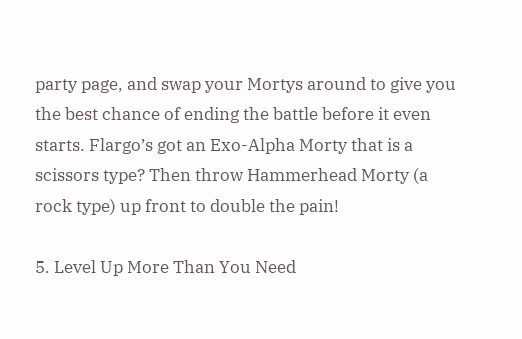party page, and swap your Mortys around to give you the best chance of ending the battle before it even starts. Flargo’s got an Exo-Alpha Morty that is a scissors type? Then throw Hammerhead Morty (a rock type) up front to double the pain!

5. Level Up More Than You Need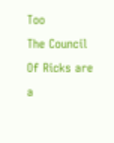Too
The Council Of Ricks are a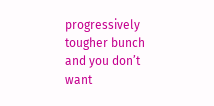progressively tougher bunch and you don’t want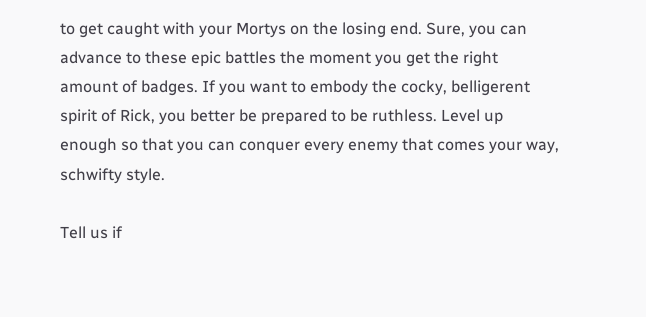to get caught with your Mortys on the losing end. Sure, you can advance to these epic battles the moment you get the right amount of badges. If you want to embody the cocky, belligerent spirit of Rick, you better be prepared to be ruthless. Level up enough so that you can conquer every enemy that comes your way, schwifty style.

Tell us if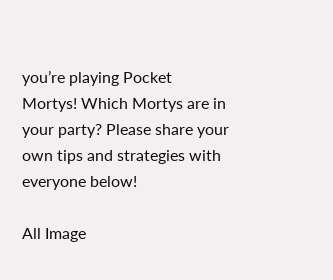you’re playing Pocket Mortys! Which Mortys are in your party? Please share your own tips and strategies with everyone below!

All Image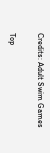Credits: Adult Swim Games

Top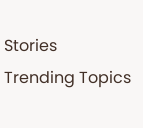Stories
Trending Topics